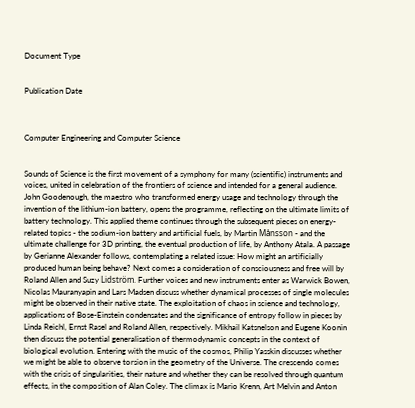Document Type


Publication Date



Computer Engineering and Computer Science


Sounds of Science is the first movement of a symphony for many (scientific) instruments and voices, united in celebration of the frontiers of science and intended for a general audience. John Goodenough, the maestro who transformed energy usage and technology through the invention of the lithium-ion battery, opens the programme, reflecting on the ultimate limits of battery technology. This applied theme continues through the subsequent pieces on energy-related topics - the sodium-ion battery and artificial fuels, by Martin Månsson - and the ultimate challenge for 3D printing, the eventual production of life, by Anthony Atala. A passage by Gerianne Alexander follows, contemplating a related issue: How might an artificially produced human being behave? Next comes a consideration of consciousness and free will by Roland Allen and Suzy Lidström. Further voices and new instruments enter as Warwick Bowen, Nicolas Mauranyapin and Lars Madsen discuss whether dynamical processes of single molecules might be observed in their native state. The exploitation of chaos in science and technology, applications of Bose-Einstein condensates and the significance of entropy follow in pieces by Linda Reichl, Ernst Rasel and Roland Allen, respectively. Mikhail Katsnelson and Eugene Koonin then discuss the potential generalisation of thermodynamic concepts in the context of biological evolution. Entering with the music of the cosmos, Philip Yasskin discusses whether we might be able to observe torsion in the geometry of the Universe. The crescendo comes with the crisis of singularities, their nature and whether they can be resolved through quantum effects, in the composition of Alan Coley. The climax is Mario Krenn, Art Melvin and Anton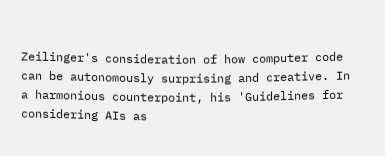Zeilinger's consideration of how computer code can be autonomously surprising and creative. In a harmonious counterpoint, his 'Guidelines for considering AIs as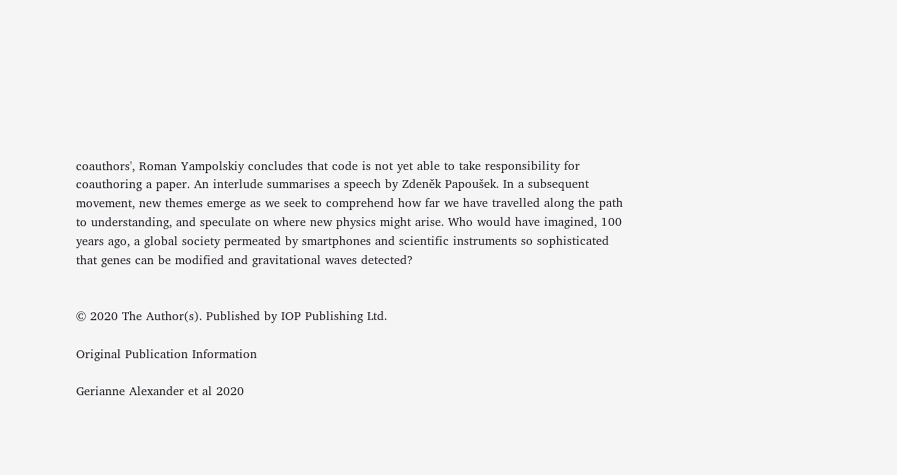coauthors', Roman Yampolskiy concludes that code is not yet able to take responsibility for coauthoring a paper. An interlude summarises a speech by Zdeněk Papoušek. In a subsequent movement, new themes emerge as we seek to comprehend how far we have travelled along the path to understanding, and speculate on where new physics might arise. Who would have imagined, 100 years ago, a global society permeated by smartphones and scientific instruments so sophisticated that genes can be modified and gravitational waves detected?


© 2020 The Author(s). Published by IOP Publishing Ltd.

Original Publication Information

Gerianne Alexander et al 2020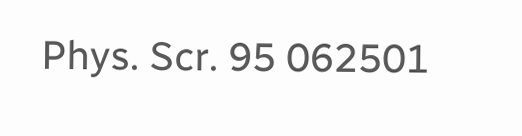Phys. Scr. 95 062501